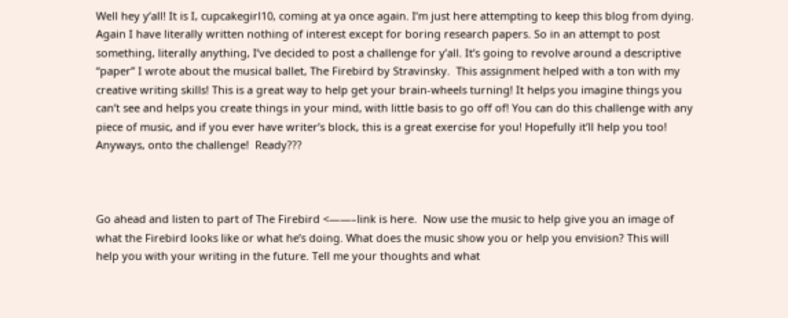Well hey y’all! It is I, cupcakegirl10, coming at ya once again. I’m just here attempting to keep this blog from dying. Again I have literally written nothing of interest except for boring research papers. So in an attempt to post something, literally anything, I’ve decided to post a challenge for y’all. It’s going to revolve around a descriptive “paper” I wrote about the musical ballet, The Firebird by Stravinsky.  This assignment helped with a ton with my creative writing skills! This is a great way to help get your brain-wheels turning! It helps you imagine things you can’t see and helps you create things in your mind, with little basis to go off of! You can do this challenge with any piece of music, and if you ever have writer’s block, this is a great exercise for you! Hopefully it’ll help you too! Anyways, onto the challenge!  Ready???



Go ahead and listen to part of The Firebird <——–link is here.  Now use the music to help give you an image of what the Firebird looks like or what he’s doing. What does the music show you or help you envision? This will help you with your writing in the future. Tell me your thoughts and what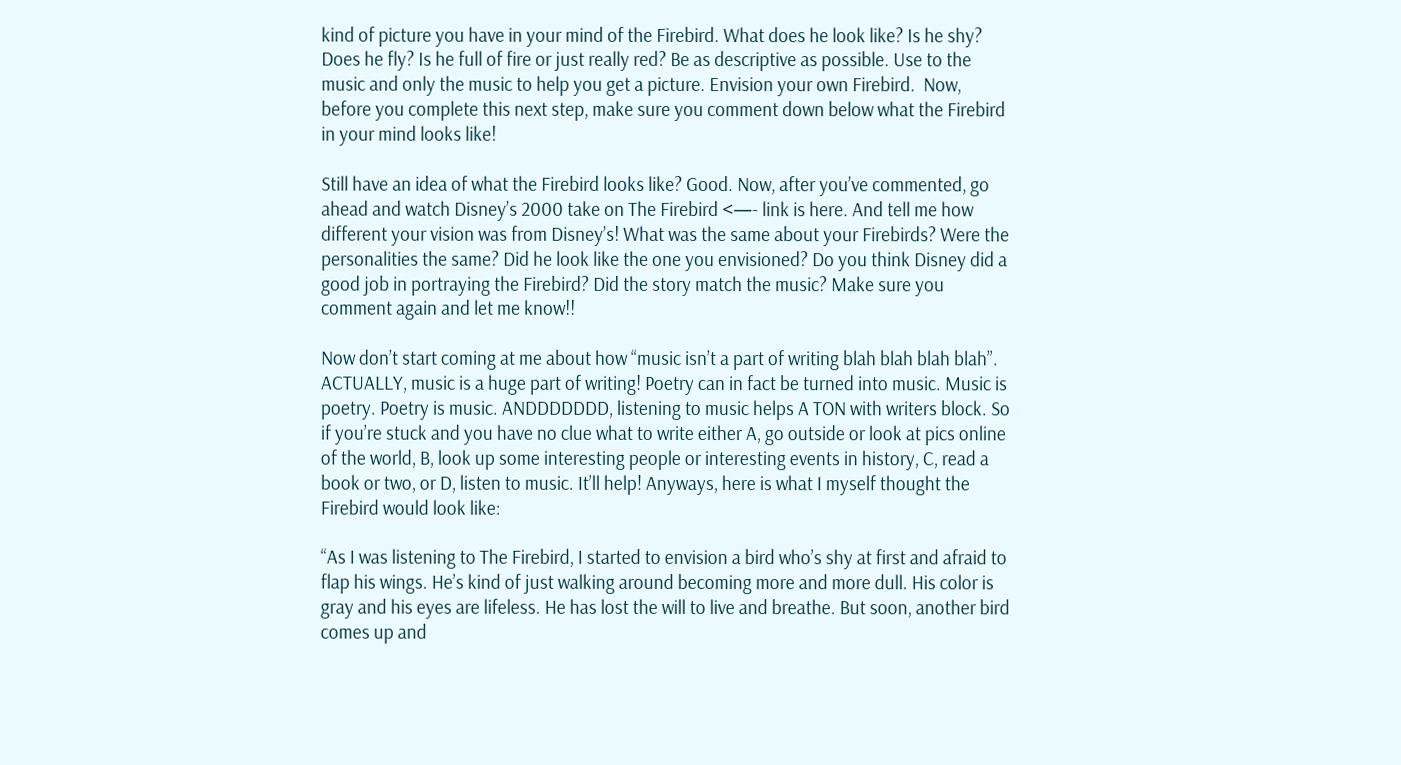kind of picture you have in your mind of the Firebird. What does he look like? Is he shy? Does he fly? Is he full of fire or just really red? Be as descriptive as possible. Use to the music and only the music to help you get a picture. Envision your own Firebird.  Now, before you complete this next step, make sure you comment down below what the Firebird in your mind looks like!

Still have an idea of what the Firebird looks like? Good. Now, after you’ve commented, go ahead and watch Disney’s 2000 take on The Firebird <—- link is here. And tell me how different your vision was from Disney’s! What was the same about your Firebirds? Were the personalities the same? Did he look like the one you envisioned? Do you think Disney did a good job in portraying the Firebird? Did the story match the music? Make sure you comment again and let me know!!

Now don’t start coming at me about how “music isn’t a part of writing blah blah blah blah”. ACTUALLY, music is a huge part of writing! Poetry can in fact be turned into music. Music is poetry. Poetry is music. ANDDDDDDD, listening to music helps A TON with writers block. So if you’re stuck and you have no clue what to write either A, go outside or look at pics online of the world, B, look up some interesting people or interesting events in history, C, read a book or two, or D, listen to music. It’ll help! Anyways, here is what I myself thought the Firebird would look like:

“As I was listening to The Firebird, I started to envision a bird who’s shy at first and afraid to flap his wings. He’s kind of just walking around becoming more and more dull. His color is gray and his eyes are lifeless. He has lost the will to live and breathe. But soon, another bird comes up and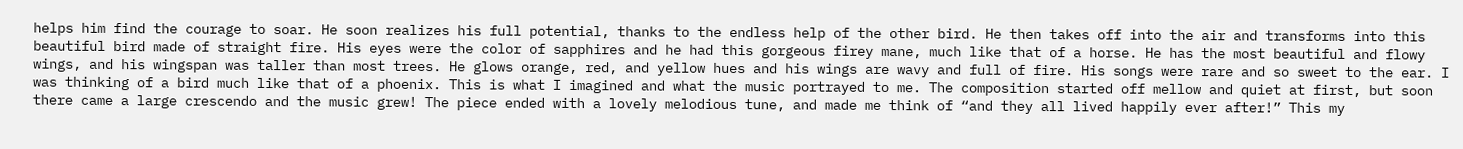helps him find the courage to soar. He soon realizes his full potential, thanks to the endless help of the other bird. He then takes off into the air and transforms into this beautiful bird made of straight fire. His eyes were the color of sapphires and he had this gorgeous firey mane, much like that of a horse. He has the most beautiful and flowy wings, and his wingspan was taller than most trees. He glows orange, red, and yellow hues and his wings are wavy and full of fire. His songs were rare and so sweet to the ear. I was thinking of a bird much like that of a phoenix. This is what I imagined and what the music portrayed to me. The composition started off mellow and quiet at first, but soon there came a large crescendo and the music grew! The piece ended with a lovely melodious tune, and made me think of “and they all lived happily ever after!” This my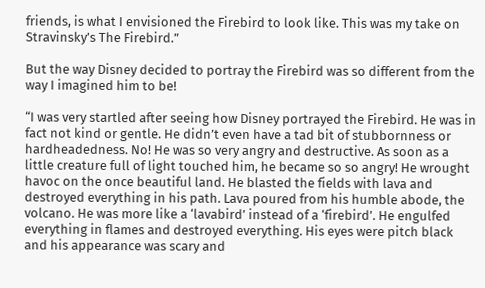friends, is what I envisioned the Firebird to look like. This was my take on Stravinsky’s The Firebird.”

But the way Disney decided to portray the Firebird was so different from the way I imagined him to be!

“I was very startled after seeing how Disney portrayed the Firebird. He was in fact not kind or gentle. He didn’t even have a tad bit of stubbornness or hardheadedness. No! He was so very angry and destructive. As soon as a little creature full of light touched him, he became so so angry! He wrought havoc on the once beautiful land. He blasted the fields with lava and destroyed everything in his path. Lava poured from his humble abode, the volcano. He was more like a ‘lavabird’ instead of a ‘firebird’. He engulfed everything in flames and destroyed everything. His eyes were pitch black and his appearance was scary and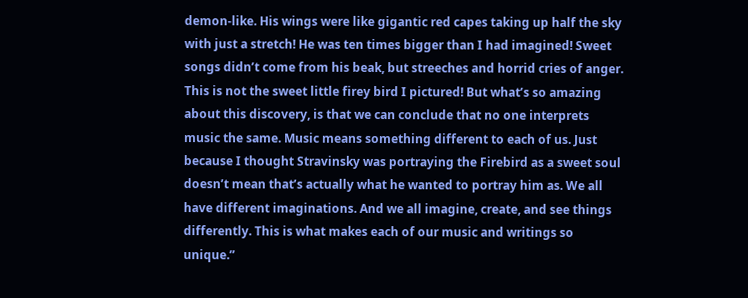demon-like. His wings were like gigantic red capes taking up half the sky with just a stretch! He was ten times bigger than I had imagined! Sweet songs didn’t come from his beak, but streeches and horrid cries of anger. This is not the sweet little firey bird I pictured! But what’s so amazing about this discovery, is that we can conclude that no one interprets music the same. Music means something different to each of us. Just because I thought Stravinsky was portraying the Firebird as a sweet soul doesn’t mean that’s actually what he wanted to portray him as. We all have different imaginations. And we all imagine, create, and see things differently. This is what makes each of our music and writings so unique.”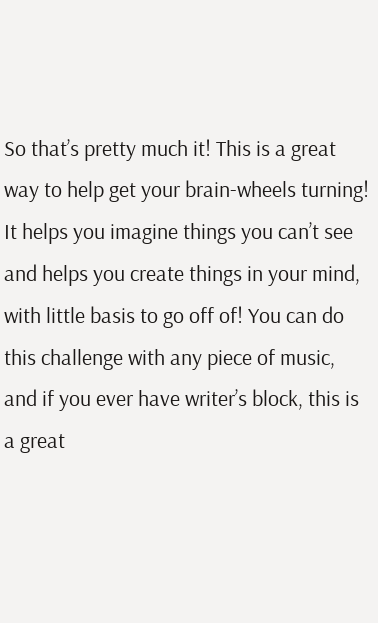So that’s pretty much it! This is a great way to help get your brain-wheels turning! It helps you imagine things you can’t see and helps you create things in your mind, with little basis to go off of! You can do this challenge with any piece of music, and if you ever have writer’s block, this is a great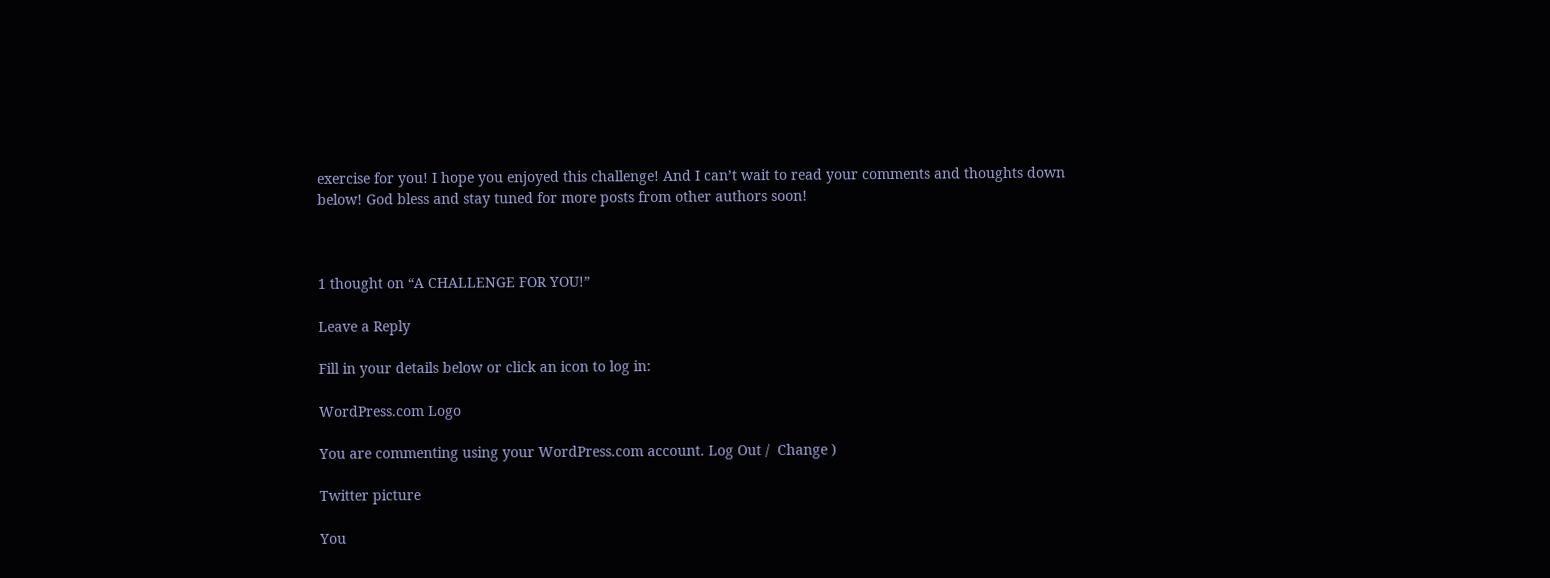exercise for you! I hope you enjoyed this challenge! And I can’t wait to read your comments and thoughts down below! God bless and stay tuned for more posts from other authors soon!



1 thought on “A CHALLENGE FOR YOU!”

Leave a Reply

Fill in your details below or click an icon to log in:

WordPress.com Logo

You are commenting using your WordPress.com account. Log Out /  Change )

Twitter picture

You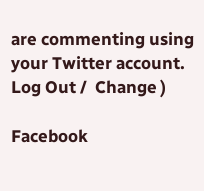are commenting using your Twitter account. Log Out /  Change )

Facebook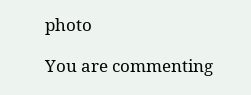photo

You are commenting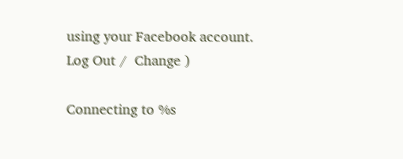using your Facebook account. Log Out /  Change )

Connecting to %s